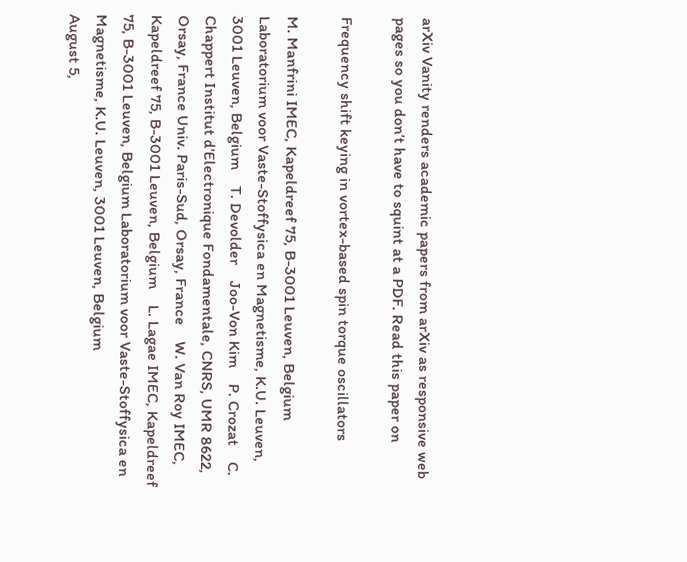arXiv Vanity renders academic papers from arXiv as responsive web pages so you don’t have to squint at a PDF. Read this paper on

Frequency shift keying in vortex-based spin torque oscillators

M. Manfrini IMEC, Kapeldreef 75, B-3001 Leuven, Belgium Laboratorium voor Vaste-Stoffysica en Magnetisme, K.U. Leuven, 3001 Leuven, Belgium    T. Devolder    Joo-Von Kim    P. Crozat    C. Chappert Institut d’Electronique Fondamentale, CNRS, UMR 8622, Orsay, France Univ. Paris-Sud, Orsay, France    W. Van Roy IMEC, Kapeldreef 75, B-3001 Leuven, Belgium    L. Lagae IMEC, Kapeldreef 75, B-3001 Leuven, Belgium Laboratorium voor Vaste-Stoffysica en Magnetisme, K.U. Leuven, 3001 Leuven, Belgium
August 5,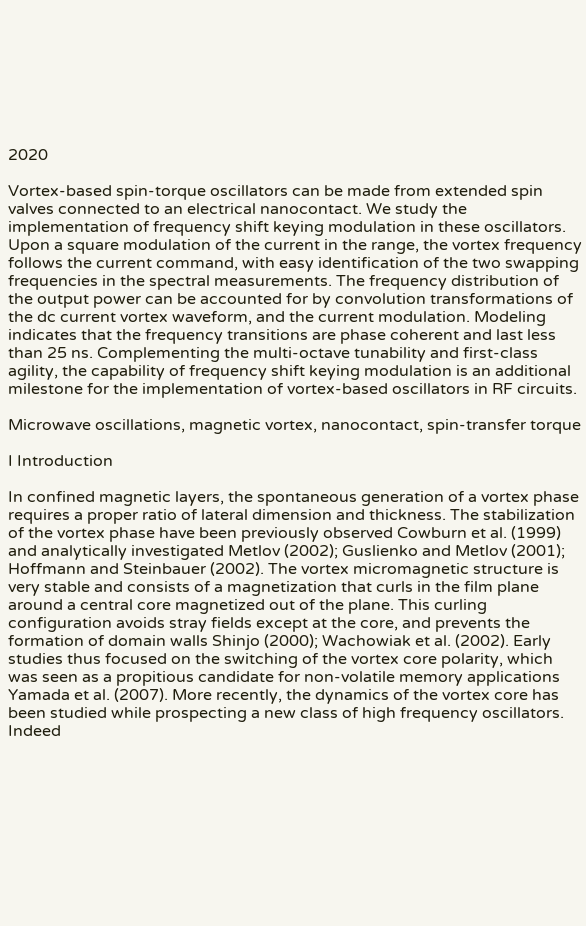2020

Vortex-based spin-torque oscillators can be made from extended spin valves connected to an electrical nanocontact. We study the implementation of frequency shift keying modulation in these oscillators. Upon a square modulation of the current in the range, the vortex frequency follows the current command, with easy identification of the two swapping frequencies in the spectral measurements. The frequency distribution of the output power can be accounted for by convolution transformations of the dc current vortex waveform, and the current modulation. Modeling indicates that the frequency transitions are phase coherent and last less than 25 ns. Complementing the multi-octave tunability and first-class agility, the capability of frequency shift keying modulation is an additional milestone for the implementation of vortex-based oscillators in RF circuits.

Microwave oscillations, magnetic vortex, nanocontact, spin-transfer torque

I Introduction

In confined magnetic layers, the spontaneous generation of a vortex phase requires a proper ratio of lateral dimension and thickness. The stabilization of the vortex phase have been previously observed Cowburn et al. (1999) and analytically investigated Metlov (2002); Guslienko and Metlov (2001); Hoffmann and Steinbauer (2002). The vortex micromagnetic structure is very stable and consists of a magnetization that curls in the film plane around a central core magnetized out of the plane. This curling configuration avoids stray fields except at the core, and prevents the formation of domain walls Shinjo (2000); Wachowiak et al. (2002). Early studies thus focused on the switching of the vortex core polarity, which was seen as a propitious candidate for non-volatile memory applications  Yamada et al. (2007). More recently, the dynamics of the vortex core has been studied while prospecting a new class of high frequency oscillators. Indeed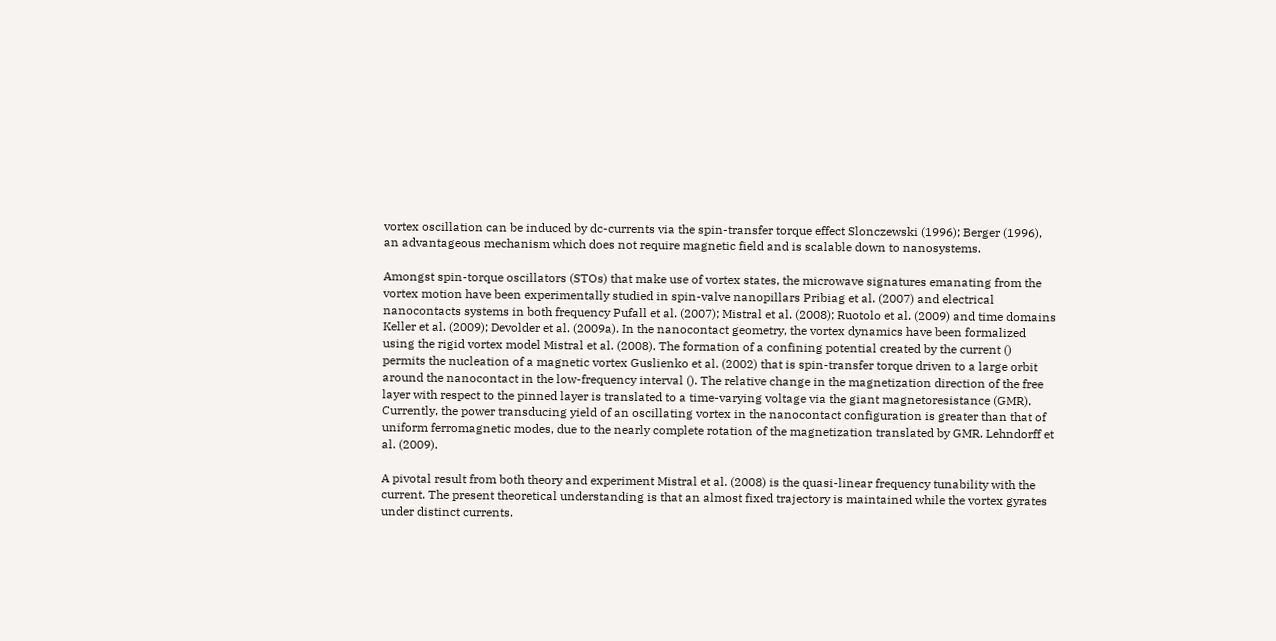vortex oscillation can be induced by dc-currents via the spin-transfer torque effect Slonczewski (1996); Berger (1996), an advantageous mechanism which does not require magnetic field and is scalable down to nanosystems.

Amongst spin-torque oscillators (STOs) that make use of vortex states, the microwave signatures emanating from the vortex motion have been experimentally studied in spin-valve nanopillars Pribiag et al. (2007) and electrical nanocontacts systems in both frequency Pufall et al. (2007); Mistral et al. (2008); Ruotolo et al. (2009) and time domains Keller et al. (2009); Devolder et al. (2009a). In the nanocontact geometry, the vortex dynamics have been formalized using the rigid vortex model Mistral et al. (2008). The formation of a confining potential created by the current () permits the nucleation of a magnetic vortex Guslienko et al. (2002) that is spin-transfer torque driven to a large orbit around the nanocontact in the low-frequency interval (). The relative change in the magnetization direction of the free layer with respect to the pinned layer is translated to a time-varying voltage via the giant magnetoresistance (GMR). Currently, the power transducing yield of an oscillating vortex in the nanocontact configuration is greater than that of uniform ferromagnetic modes, due to the nearly complete rotation of the magnetization translated by GMR. Lehndorff et al. (2009).

A pivotal result from both theory and experiment Mistral et al. (2008) is the quasi-linear frequency tunability with the current. The present theoretical understanding is that an almost fixed trajectory is maintained while the vortex gyrates under distinct currents.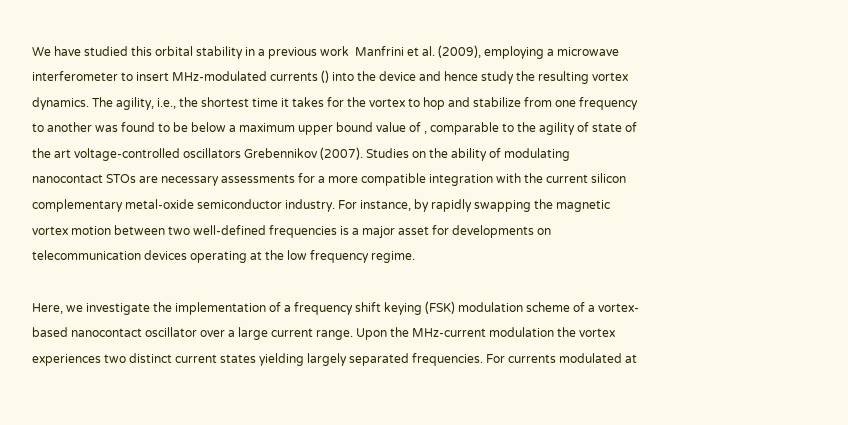We have studied this orbital stability in a previous work  Manfrini et al. (2009), employing a microwave interferometer to insert MHz-modulated currents () into the device and hence study the resulting vortex dynamics. The agility, i.e., the shortest time it takes for the vortex to hop and stabilize from one frequency to another was found to be below a maximum upper bound value of , comparable to the agility of state of the art voltage-controlled oscillators Grebennikov (2007). Studies on the ability of modulating nanocontact STOs are necessary assessments for a more compatible integration with the current silicon complementary metal-oxide semiconductor industry. For instance, by rapidly swapping the magnetic vortex motion between two well-defined frequencies is a major asset for developments on telecommunication devices operating at the low frequency regime.

Here, we investigate the implementation of a frequency shift keying (FSK) modulation scheme of a vortex-based nanocontact oscillator over a large current range. Upon the MHz-current modulation the vortex experiences two distinct current states yielding largely separated frequencies. For currents modulated at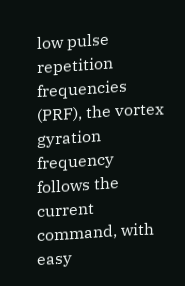low pulse repetition frequencies (PRF), the vortex gyration frequency follows the current command, with easy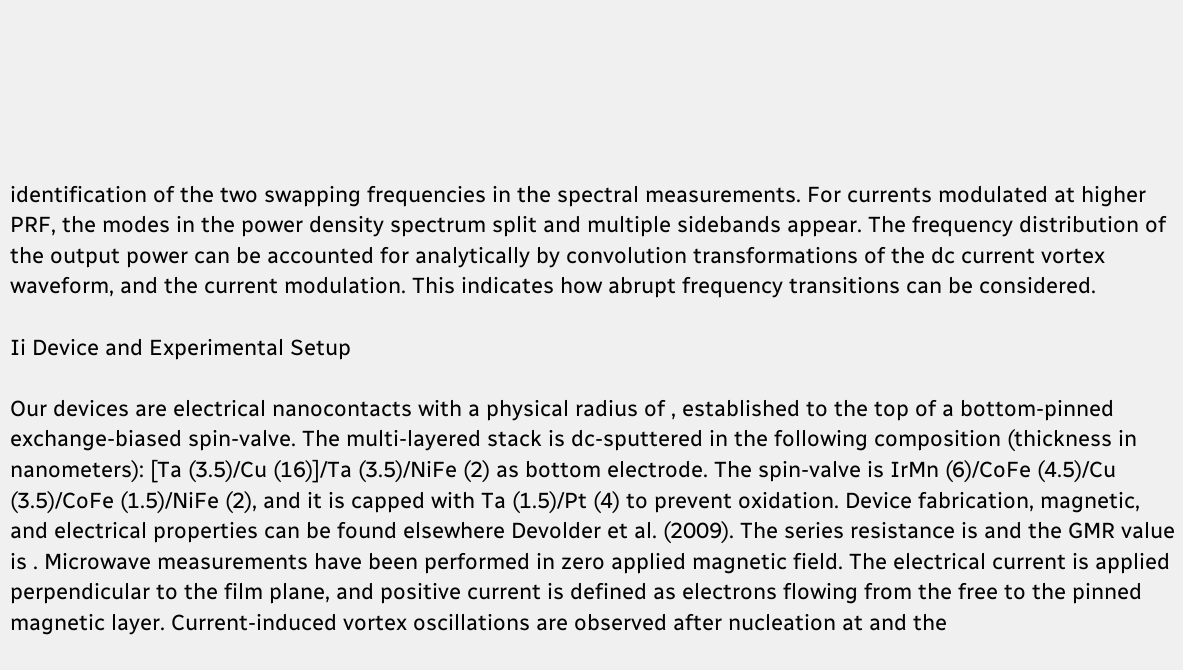identification of the two swapping frequencies in the spectral measurements. For currents modulated at higher PRF, the modes in the power density spectrum split and multiple sidebands appear. The frequency distribution of the output power can be accounted for analytically by convolution transformations of the dc current vortex waveform, and the current modulation. This indicates how abrupt frequency transitions can be considered.

Ii Device and Experimental Setup

Our devices are electrical nanocontacts with a physical radius of , established to the top of a bottom-pinned exchange-biased spin-valve. The multi-layered stack is dc-sputtered in the following composition (thickness in nanometers): [Ta (3.5)/Cu (16)]/Ta (3.5)/NiFe (2) as bottom electrode. The spin-valve is IrMn (6)/CoFe (4.5)/Cu (3.5)/CoFe (1.5)/NiFe (2), and it is capped with Ta (1.5)/Pt (4) to prevent oxidation. Device fabrication, magnetic, and electrical properties can be found elsewhere Devolder et al. (2009). The series resistance is and the GMR value is . Microwave measurements have been performed in zero applied magnetic field. The electrical current is applied perpendicular to the film plane, and positive current is defined as electrons flowing from the free to the pinned magnetic layer. Current-induced vortex oscillations are observed after nucleation at and the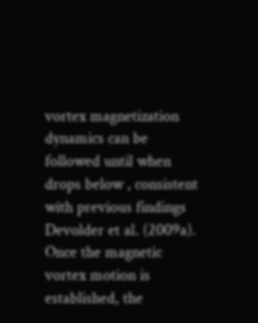vortex magnetization dynamics can be followed until when drops below , consistent with previous findings Devolder et al. (2009a).
Once the magnetic vortex motion is established, the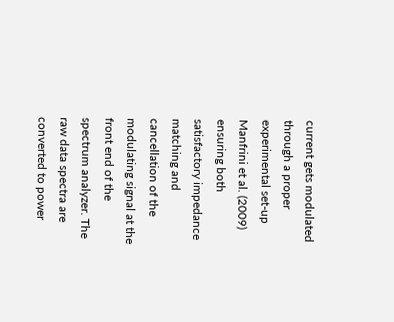current gets modulated through a proper experimental set-up Manfrini et al. (2009) ensuring both satisfactory impedance matching and cancellation of the modulating signal at the front end of the spectrum analyzer. The raw data spectra are converted to power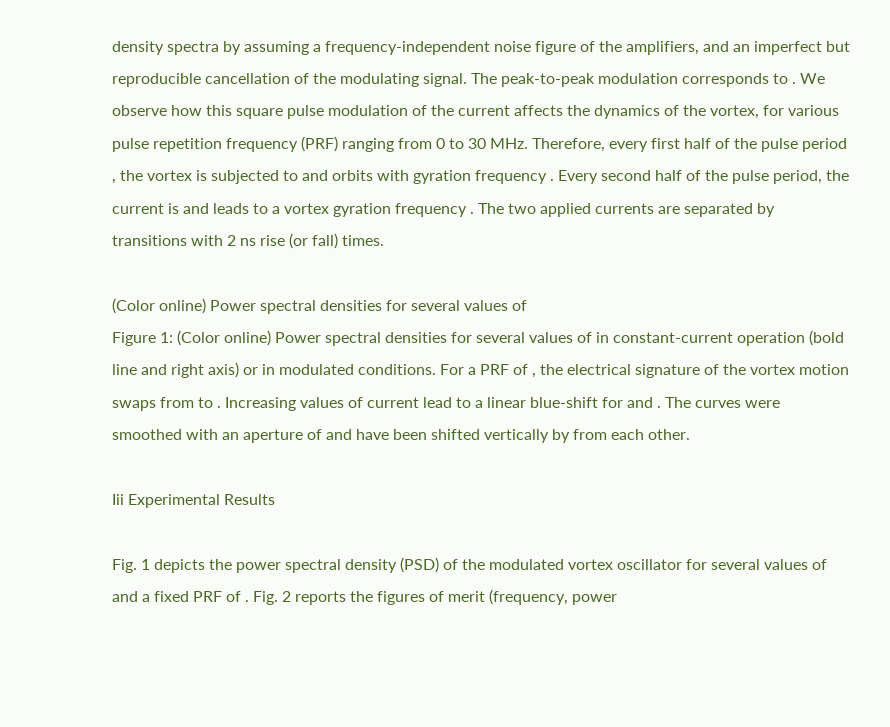density spectra by assuming a frequency-independent noise figure of the amplifiers, and an imperfect but reproducible cancellation of the modulating signal. The peak-to-peak modulation corresponds to . We observe how this square pulse modulation of the current affects the dynamics of the vortex, for various pulse repetition frequency (PRF) ranging from 0 to 30 MHz. Therefore, every first half of the pulse period , the vortex is subjected to and orbits with gyration frequency . Every second half of the pulse period, the current is and leads to a vortex gyration frequency . The two applied currents are separated by transitions with 2 ns rise (or fall) times.

(Color online) Power spectral densities for several values of
Figure 1: (Color online) Power spectral densities for several values of in constant-current operation (bold line and right axis) or in modulated conditions. For a PRF of , the electrical signature of the vortex motion swaps from to . Increasing values of current lead to a linear blue-shift for and . The curves were smoothed with an aperture of and have been shifted vertically by from each other.

Iii Experimental Results

Fig. 1 depicts the power spectral density (PSD) of the modulated vortex oscillator for several values of and a fixed PRF of . Fig. 2 reports the figures of merit (frequency, power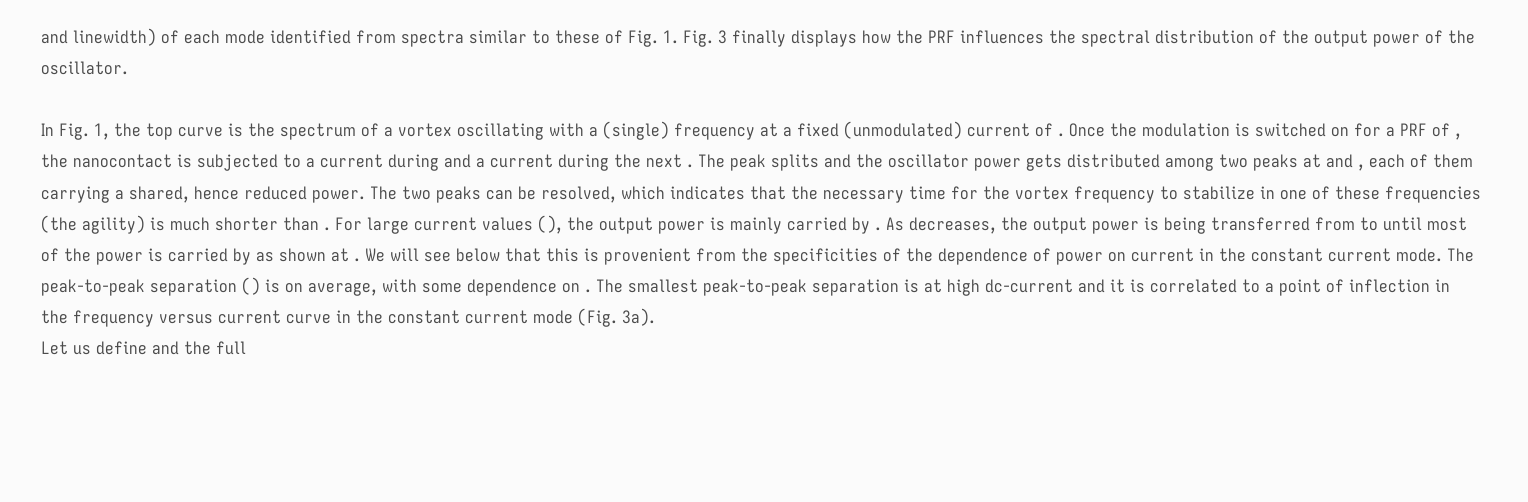and linewidth) of each mode identified from spectra similar to these of Fig. 1. Fig. 3 finally displays how the PRF influences the spectral distribution of the output power of the oscillator.

In Fig. 1, the top curve is the spectrum of a vortex oscillating with a (single) frequency at a fixed (unmodulated) current of . Once the modulation is switched on for a PRF of , the nanocontact is subjected to a current during and a current during the next . The peak splits and the oscillator power gets distributed among two peaks at and , each of them carrying a shared, hence reduced power. The two peaks can be resolved, which indicates that the necessary time for the vortex frequency to stabilize in one of these frequencies (the agility) is much shorter than . For large current values (), the output power is mainly carried by . As decreases, the output power is being transferred from to until most of the power is carried by as shown at . We will see below that this is provenient from the specificities of the dependence of power on current in the constant current mode. The peak-to-peak separation () is on average, with some dependence on . The smallest peak-to-peak separation is at high dc-current and it is correlated to a point of inflection in the frequency versus current curve in the constant current mode (Fig. 3a).
Let us define and the full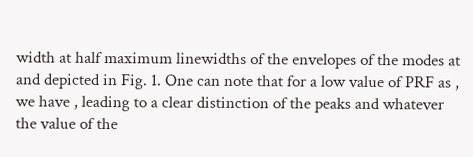width at half maximum linewidths of the envelopes of the modes at and depicted in Fig. 1. One can note that for a low value of PRF as , we have , leading to a clear distinction of the peaks and whatever the value of the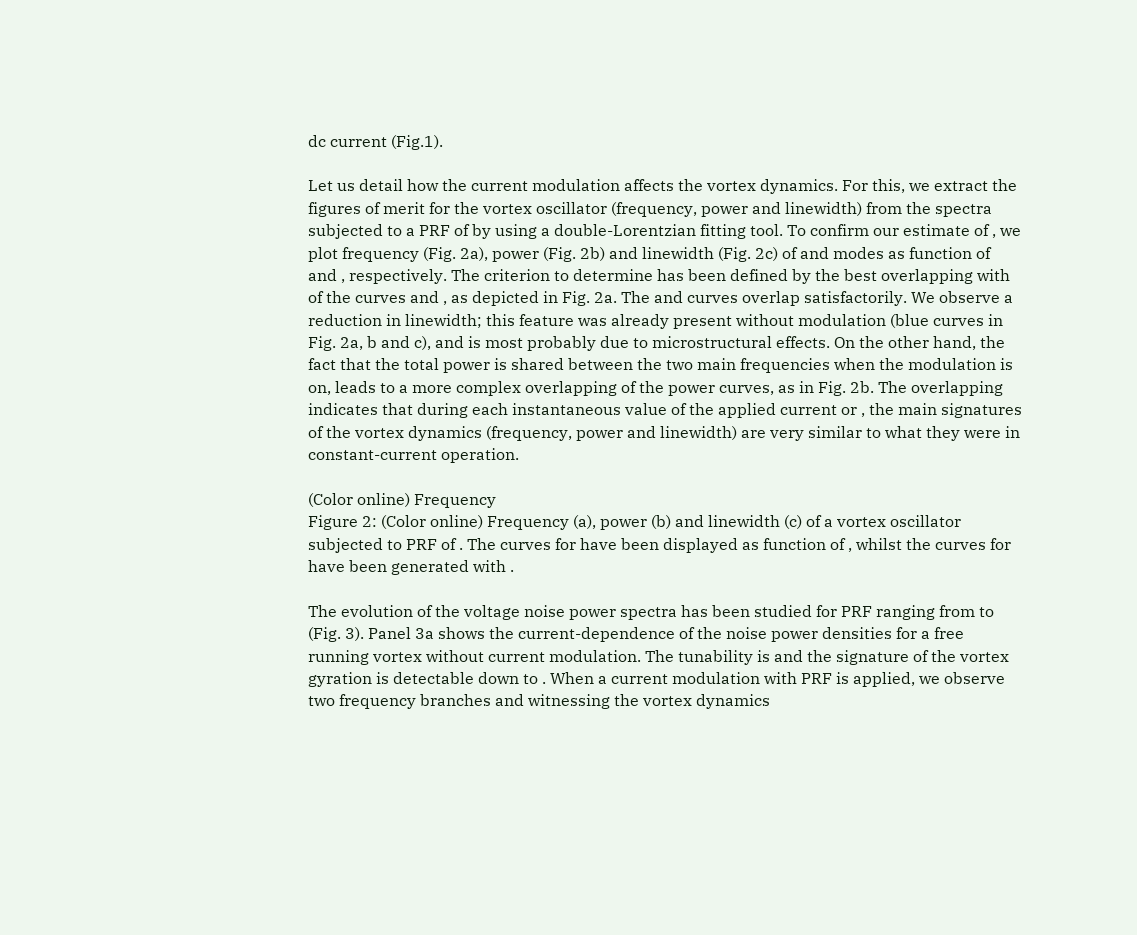dc current (Fig.1).

Let us detail how the current modulation affects the vortex dynamics. For this, we extract the figures of merit for the vortex oscillator (frequency, power and linewidth) from the spectra subjected to a PRF of by using a double-Lorentzian fitting tool. To confirm our estimate of , we plot frequency (Fig. 2a), power (Fig. 2b) and linewidth (Fig. 2c) of and modes as function of and , respectively. The criterion to determine has been defined by the best overlapping with of the curves and , as depicted in Fig. 2a. The and curves overlap satisfactorily. We observe a reduction in linewidth; this feature was already present without modulation (blue curves in Fig. 2a, b and c), and is most probably due to microstructural effects. On the other hand, the fact that the total power is shared between the two main frequencies when the modulation is on, leads to a more complex overlapping of the power curves, as in Fig. 2b. The overlapping indicates that during each instantaneous value of the applied current or , the main signatures of the vortex dynamics (frequency, power and linewidth) are very similar to what they were in constant-current operation.

(Color online) Frequency
Figure 2: (Color online) Frequency (a), power (b) and linewidth (c) of a vortex oscillator subjected to PRF of . The curves for have been displayed as function of , whilst the curves for have been generated with .

The evolution of the voltage noise power spectra has been studied for PRF ranging from to (Fig. 3). Panel 3a shows the current-dependence of the noise power densities for a free running vortex without current modulation. The tunability is and the signature of the vortex gyration is detectable down to . When a current modulation with PRF is applied, we observe two frequency branches and witnessing the vortex dynamics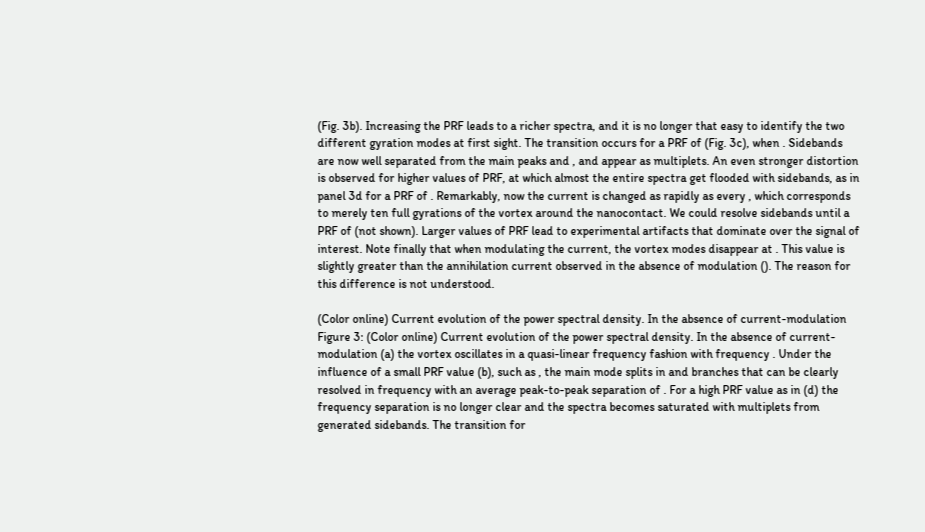(Fig. 3b). Increasing the PRF leads to a richer spectra, and it is no longer that easy to identify the two different gyration modes at first sight. The transition occurs for a PRF of (Fig. 3c), when . Sidebands are now well separated from the main peaks and , and appear as multiplets. An even stronger distortion is observed for higher values of PRF, at which almost the entire spectra get flooded with sidebands, as in panel 3d for a PRF of . Remarkably, now the current is changed as rapidly as every , which corresponds to merely ten full gyrations of the vortex around the nanocontact. We could resolve sidebands until a PRF of (not shown). Larger values of PRF lead to experimental artifacts that dominate over the signal of interest. Note finally that when modulating the current, the vortex modes disappear at . This value is slightly greater than the annihilation current observed in the absence of modulation (). The reason for this difference is not understood.

(Color online) Current evolution of the power spectral density. In the absence of current-modulation
Figure 3: (Color online) Current evolution of the power spectral density. In the absence of current-modulation (a) the vortex oscillates in a quasi-linear frequency fashion with frequency . Under the influence of a small PRF value (b), such as , the main mode splits in and branches that can be clearly resolved in frequency with an average peak-to-peak separation of . For a high PRF value as in (d) the frequency separation is no longer clear and the spectra becomes saturated with multiplets from generated sidebands. The transition for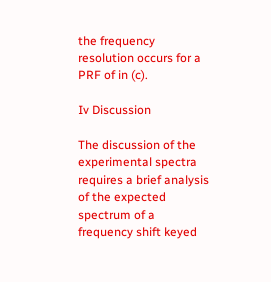the frequency resolution occurs for a PRF of in (c).

Iv Discussion

The discussion of the experimental spectra requires a brief analysis of the expected spectrum of a frequency shift keyed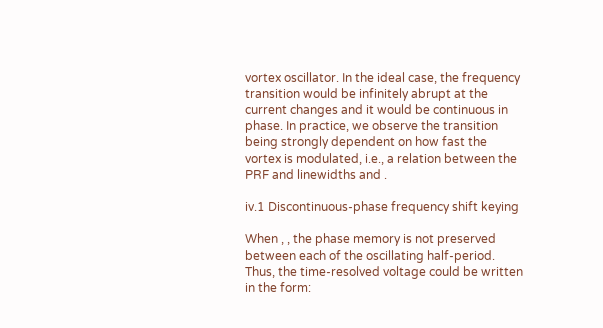vortex oscillator. In the ideal case, the frequency transition would be infinitely abrupt at the current changes and it would be continuous in phase. In practice, we observe the transition being strongly dependent on how fast the vortex is modulated, i.e., a relation between the PRF and linewidths and .

iv.1 Discontinuous-phase frequency shift keying

When , , the phase memory is not preserved between each of the oscillating half-period. Thus, the time-resolved voltage could be written in the form: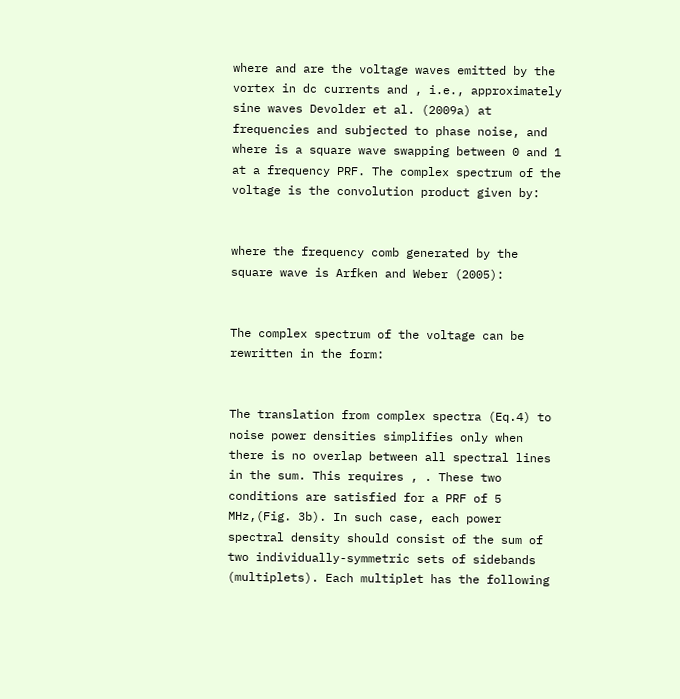where and are the voltage waves emitted by the vortex in dc currents and , i.e., approximately sine waves Devolder et al. (2009a) at frequencies and subjected to phase noise, and where is a square wave swapping between 0 and 1 at a frequency PRF. The complex spectrum of the voltage is the convolution product given by:


where the frequency comb generated by the square wave is Arfken and Weber (2005):


The complex spectrum of the voltage can be rewritten in the form:


The translation from complex spectra (Eq.4) to noise power densities simplifies only when there is no overlap between all spectral lines in the sum. This requires , . These two conditions are satisfied for a PRF of 5 MHz,(Fig. 3b). In such case, each power spectral density should consist of the sum of two individually-symmetric sets of sidebands (multiplets). Each multiplet has the following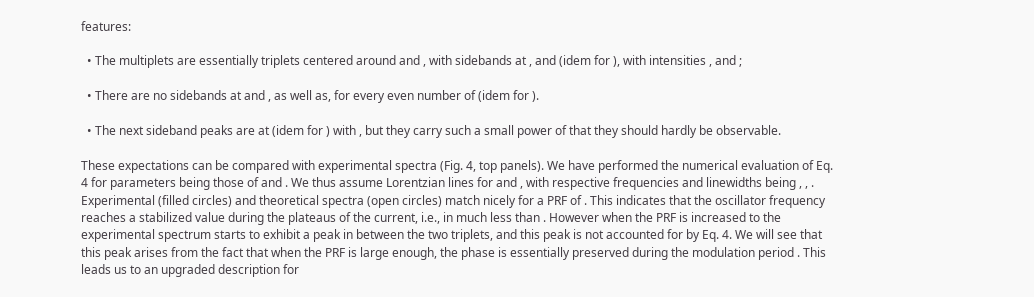features:

  • The multiplets are essentially triplets centered around and , with sidebands at , and (idem for ), with intensities , and ;

  • There are no sidebands at and , as well as, for every even number of (idem for ).

  • The next sideband peaks are at (idem for ) with , but they carry such a small power of that they should hardly be observable.

These expectations can be compared with experimental spectra (Fig. 4, top panels). We have performed the numerical evaluation of Eq. 4 for parameters being those of and . We thus assume Lorentzian lines for and , with respective frequencies and linewidths being , , . Experimental (filled circles) and theoretical spectra (open circles) match nicely for a PRF of . This indicates that the oscillator frequency reaches a stabilized value during the plateaus of the current, i.e., in much less than . However when the PRF is increased to the experimental spectrum starts to exhibit a peak in between the two triplets, and this peak is not accounted for by Eq. 4. We will see that this peak arises from the fact that when the PRF is large enough, the phase is essentially preserved during the modulation period . This leads us to an upgraded description for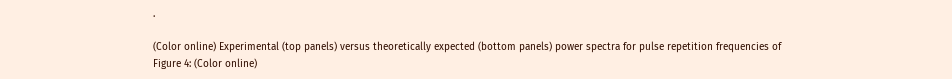.

(Color online) Experimental (top panels) versus theoretically expected (bottom panels) power spectra for pulse repetition frequencies of
Figure 4: (Color online)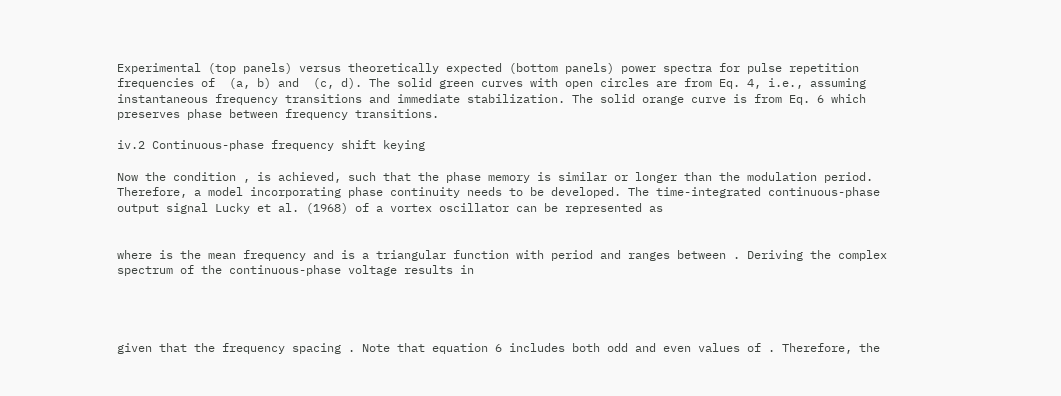Experimental (top panels) versus theoretically expected (bottom panels) power spectra for pulse repetition frequencies of  (a, b) and  (c, d). The solid green curves with open circles are from Eq. 4, i.e., assuming instantaneous frequency transitions and immediate stabilization. The solid orange curve is from Eq. 6 which preserves phase between frequency transitions.

iv.2 Continuous-phase frequency shift keying

Now the condition , is achieved, such that the phase memory is similar or longer than the modulation period. Therefore, a model incorporating phase continuity needs to be developed. The time-integrated continuous-phase output signal Lucky et al. (1968) of a vortex oscillator can be represented as


where is the mean frequency and is a triangular function with period and ranges between . Deriving the complex spectrum of the continuous-phase voltage results in




given that the frequency spacing . Note that equation 6 includes both odd and even values of . Therefore, the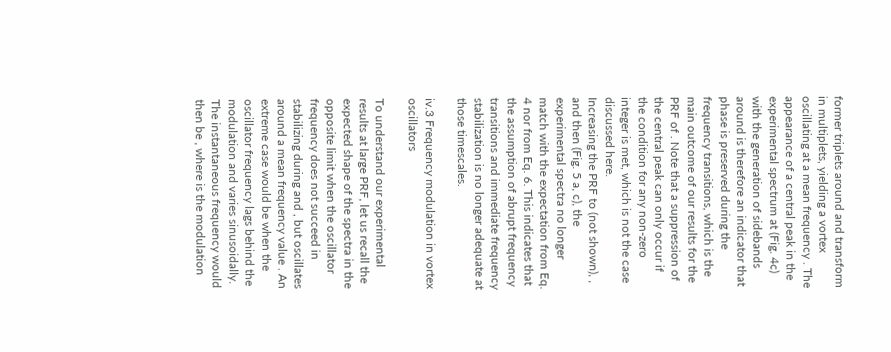former triplets around and transform in multiplets, yielding a vortex oscillating at a mean frequency . The appearance of a central peak in the experimental spectrum at (Fig. 4c) with the generation of sidebands around is therefore an indicator that phase is preserved during the frequency transitions, which is the main outcome of our results for the PRF of . Note that a suppression of the central peak can only occur if the condition for any non-zero integer is met, which is not the case discussed here.
Increasing the PRF to (not shown), , and then (Fig. 5 a, c), the experimental spectra no longer match with the expectation from Eq. 4 nor from Eq. 6. This indicates that the assumption of abrupt frequency transitions and immediate frequency stabilization is no longer adequate at those timescales.

iv.3 Frequency modulation in vortex oscillators

To understand our experimental results at large PRF, let us recall the expected shape of the spectra in the opposite limit when the oscillator frequency does not succeed in stabilizing during and , but oscillates around a mean frequency value . An extreme case would be when the oscillator frequency lags behind the modulation and varies sinusoidally. The instantaneous frequency would then be , where is the modulation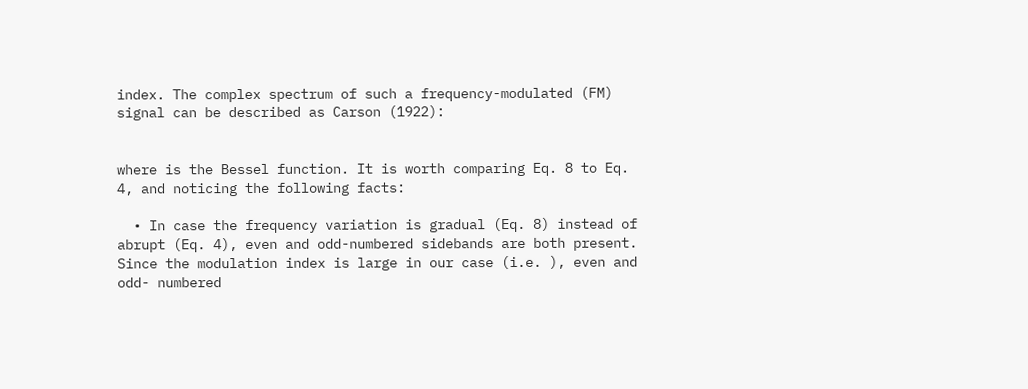index. The complex spectrum of such a frequency-modulated (FM) signal can be described as Carson (1922):


where is the Bessel function. It is worth comparing Eq. 8 to Eq. 4, and noticing the following facts:

  • In case the frequency variation is gradual (Eq. 8) instead of abrupt (Eq. 4), even and odd-numbered sidebands are both present. Since the modulation index is large in our case (i.e. ), even and odd- numbered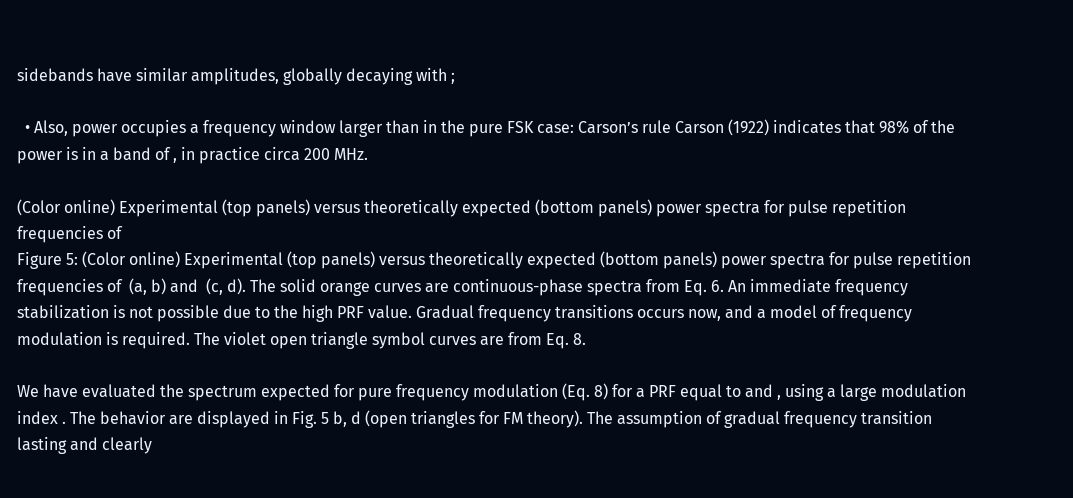sidebands have similar amplitudes, globally decaying with ;

  • Also, power occupies a frequency window larger than in the pure FSK case: Carson’s rule Carson (1922) indicates that 98% of the power is in a band of , in practice circa 200 MHz.

(Color online) Experimental (top panels) versus theoretically expected (bottom panels) power spectra for pulse repetition frequencies of
Figure 5: (Color online) Experimental (top panels) versus theoretically expected (bottom panels) power spectra for pulse repetition frequencies of  (a, b) and  (c, d). The solid orange curves are continuous-phase spectra from Eq. 6. An immediate frequency stabilization is not possible due to the high PRF value. Gradual frequency transitions occurs now, and a model of frequency modulation is required. The violet open triangle symbol curves are from Eq. 8.

We have evaluated the spectrum expected for pure frequency modulation (Eq. 8) for a PRF equal to and , using a large modulation index . The behavior are displayed in Fig. 5 b, d (open triangles for FM theory). The assumption of gradual frequency transition lasting and clearly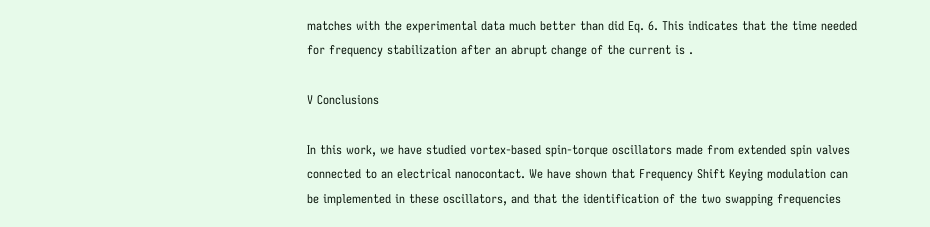matches with the experimental data much better than did Eq. 6. This indicates that the time needed for frequency stabilization after an abrupt change of the current is .

V Conclusions

In this work, we have studied vortex-based spin-torque oscillators made from extended spin valves connected to an electrical nanocontact. We have shown that Frequency Shift Keying modulation can be implemented in these oscillators, and that the identification of the two swapping frequencies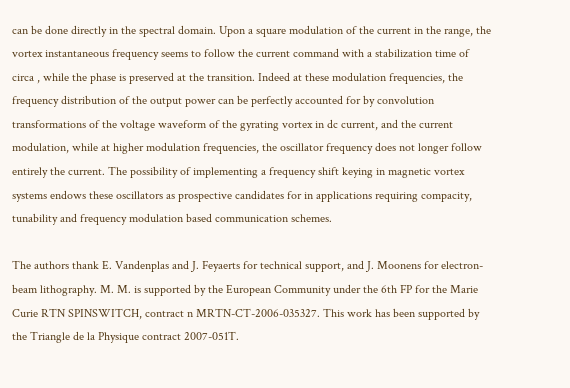can be done directly in the spectral domain. Upon a square modulation of the current in the range, the vortex instantaneous frequency seems to follow the current command with a stabilization time of circa , while the phase is preserved at the transition. Indeed at these modulation frequencies, the frequency distribution of the output power can be perfectly accounted for by convolution transformations of the voltage waveform of the gyrating vortex in dc current, and the current modulation, while at higher modulation frequencies, the oscillator frequency does not longer follow entirely the current. The possibility of implementing a frequency shift keying in magnetic vortex systems endows these oscillators as prospective candidates for in applications requiring compacity, tunability and frequency modulation based communication schemes.

The authors thank E. Vandenplas and J. Feyaerts for technical support, and J. Moonens for electron-beam lithography. M. M. is supported by the European Community under the 6th FP for the Marie Curie RTN SPINSWITCH, contract n MRTN-CT-2006-035327. This work has been supported by the Triangle de la Physique contract 2007-051T.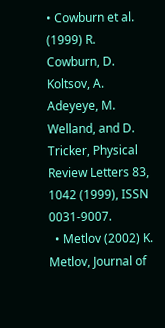• Cowburn et al. (1999) R. Cowburn, D. Koltsov, A. Adeyeye, M. Welland, and D. Tricker, Physical Review Letters 83, 1042 (1999), ISSN 0031-9007.
  • Metlov (2002) K. Metlov, Journal of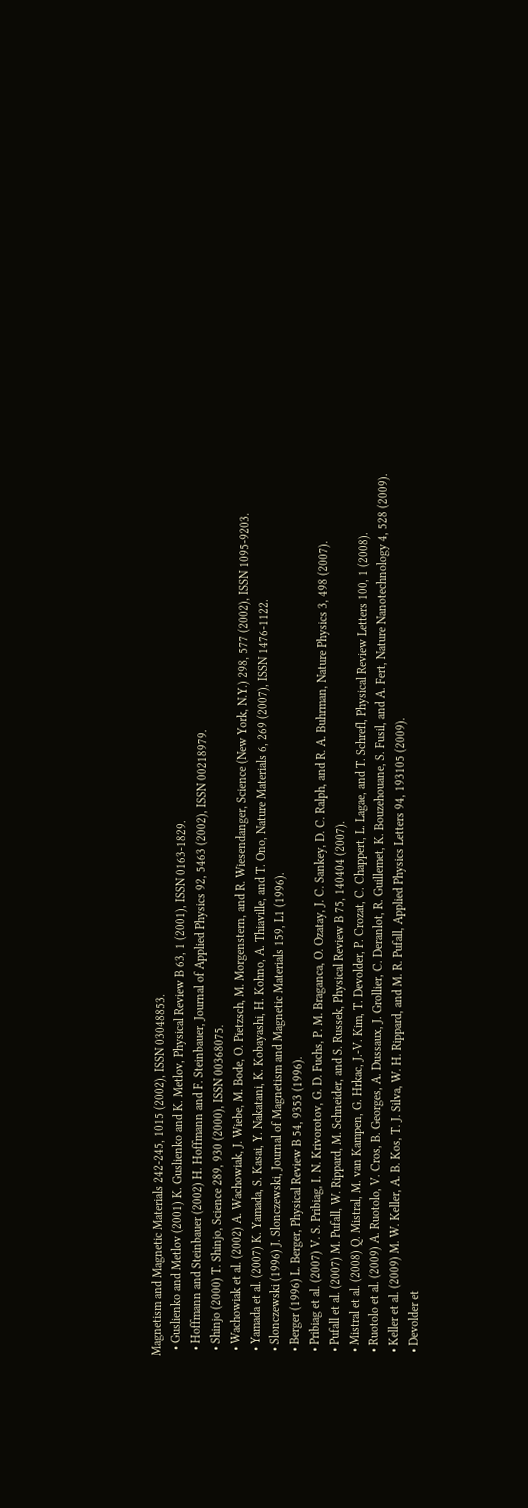Magnetism and Magnetic Materials 242-245, 1015 (2002), ISSN 03048853.
  • Guslienko and Metlov (2001) K. Guslienko and K. Metlov, Physical Review B 63, 1 (2001), ISSN 0163-1829.
  • Hoffmann and Steinbauer (2002) H. Hoffmann and F. Steinbauer, Journal of Applied Physics 92, 5463 (2002), ISSN 00218979.
  • Shinjo (2000) T. Shinjo, Science 289, 930 (2000), ISSN 00368075.
  • Wachowiak et al. (2002) A. Wachowiak, J. Wiebe, M. Bode, O. Pietzsch, M. Morgenstern, and R. Wiesendanger, Science (New York, N.Y.) 298, 577 (2002), ISSN 1095-9203.
  • Yamada et al. (2007) K. Yamada, S. Kasai, Y. Nakatani, K. Kobayashi, H. Kohno, A. Thiaville, and T. Ono, Nature Materials 6, 269 (2007), ISSN 1476-1122.
  • Slonczewski (1996) J. Slonczewski, Journal of Magnetism and Magnetic Materials 159, L1 (1996).
  • Berger (1996) L. Berger, Physical Review B 54, 9353 (1996).
  • Pribiag et al. (2007) V. S. Pribiag, I. N. Krivorotov, G. D. Fuchs, P. M. Braganca, O. Ozatay, J. C. Sankey, D. C. Ralph, and R. A. Buhrman, Nature Physics 3, 498 (2007).
  • Pufall et al. (2007) M. Pufall, W. Rippard, M. Schneider, and S. Russek, Physical Review B 75, 140404 (2007).
  • Mistral et al. (2008) Q. Mistral, M. van Kampen, G. Hrkac, J.-V. Kim, T. Devolder, P. Crozat, C. Chappert, L. Lagae, and T. Schrefl, Physical Review Letters 100, 1 (2008).
  • Ruotolo et al. (2009) A. Ruotolo, V. Cros, B. Georges, A. Dussaux, J. Grollier, C. Deranlot, R. Guillemet, K. Bouzehouane, S. Fusil, and A. Fert, Nature Nanotechnology 4, 528 (2009).
  • Keller et al. (2009) M. W. Keller, A. B. Kos, T. J. Silva, W. H. Rippard, and M. R. Pufall, Applied Physics Letters 94, 193105 (2009).
  • Devolder et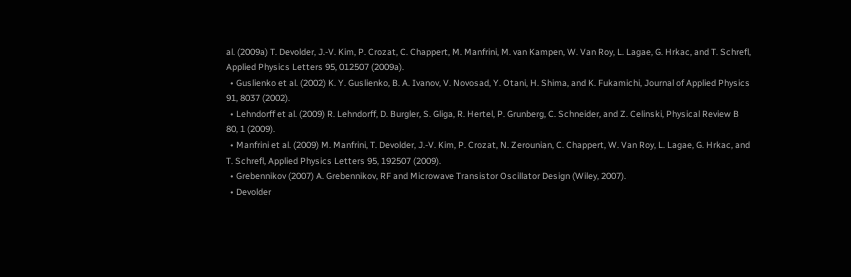al. (2009a) T. Devolder, J.-V. Kim, P. Crozat, C. Chappert, M. Manfrini, M. van Kampen, W. Van Roy, L. Lagae, G. Hrkac, and T. Schrefl, Applied Physics Letters 95, 012507 (2009a).
  • Guslienko et al. (2002) K. Y. Guslienko, B. A. Ivanov, V. Novosad, Y. Otani, H. Shima, and K. Fukamichi, Journal of Applied Physics 91, 8037 (2002).
  • Lehndorff et al. (2009) R. Lehndorff, D. Burgler, S. Gliga, R. Hertel, P. Grunberg, C. Schneider, and Z. Celinski, Physical Review B 80, 1 (2009).
  • Manfrini et al. (2009) M. Manfrini, T. Devolder, J.-V. Kim, P. Crozat, N. Zerounian, C. Chappert, W. Van Roy, L. Lagae, G. Hrkac, and T. Schrefl, Applied Physics Letters 95, 192507 (2009).
  • Grebennikov (2007) A. Grebennikov, RF and Microwave Transistor Oscillator Design (Wiley, 2007).
  • Devolder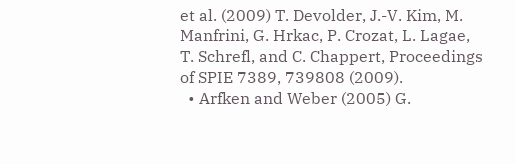et al. (2009) T. Devolder, J.-V. Kim, M. Manfrini, G. Hrkac, P. Crozat, L. Lagae, T. Schrefl, and C. Chappert, Proceedings of SPIE 7389, 739808 (2009).
  • Arfken and Weber (2005) G.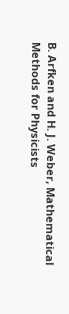B. Arfken and H. J. Weber, Mathematical Methods for Physicists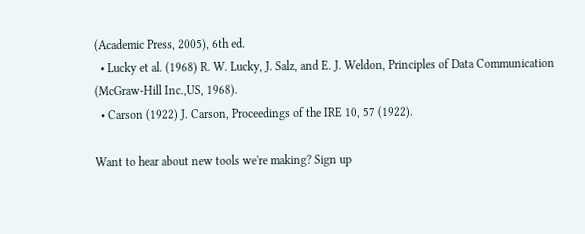(Academic Press, 2005), 6th ed.
  • Lucky et al. (1968) R. W. Lucky, J. Salz, and E. J. Weldon, Principles of Data Communication (McGraw-Hill Inc.,US, 1968).
  • Carson (1922) J. Carson, Proceedings of the IRE 10, 57 (1922).

Want to hear about new tools we're making? Sign up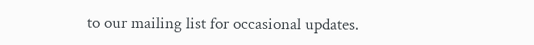to our mailing list for occasional updates.